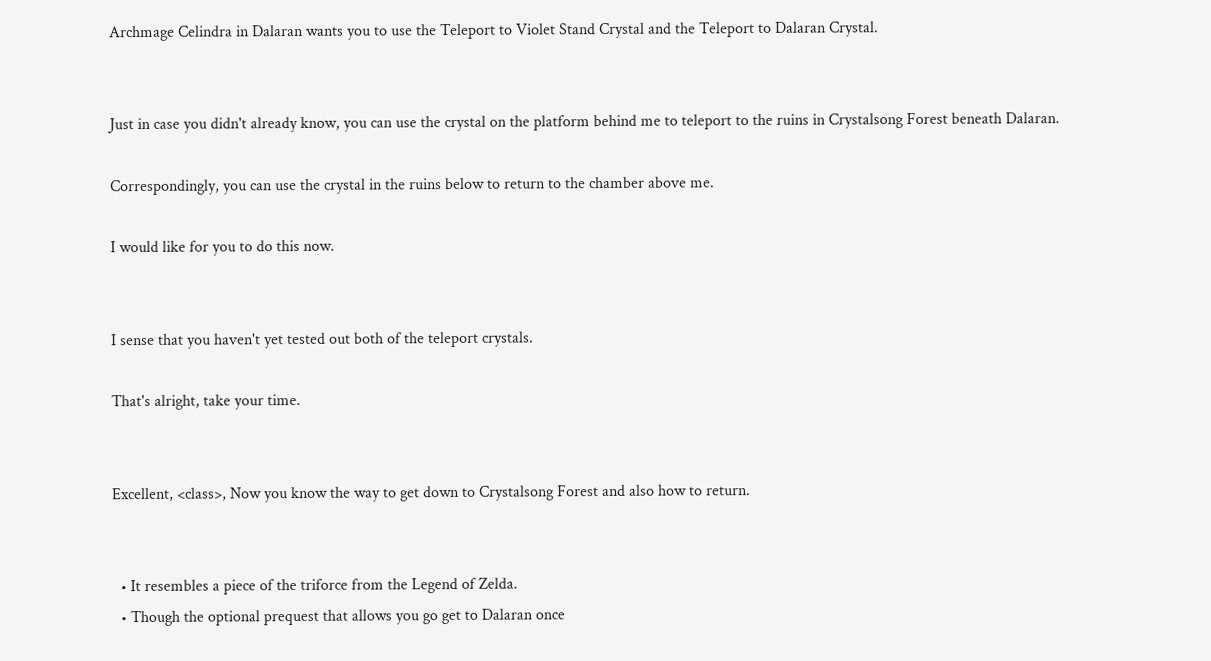Archmage Celindra in Dalaran wants you to use the Teleport to Violet Stand Crystal and the Teleport to Dalaran Crystal.


Just in case you didn't already know, you can use the crystal on the platform behind me to teleport to the ruins in Crystalsong Forest beneath Dalaran.

Correspondingly, you can use the crystal in the ruins below to return to the chamber above me.

I would like for you to do this now.


I sense that you haven't yet tested out both of the teleport crystals.

That's alright, take your time.


Excellent, <class>, Now you know the way to get down to Crystalsong Forest and also how to return.


  • It resembles a piece of the triforce from the Legend of Zelda.
  • Though the optional prequest that allows you go get to Dalaran once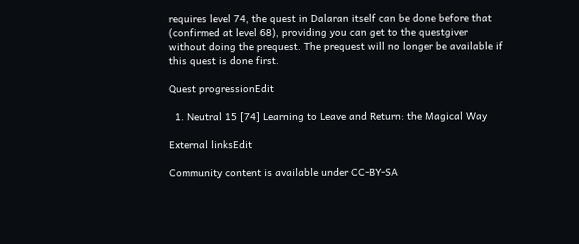requires level 74, the quest in Dalaran itself can be done before that (confirmed at level 68), providing you can get to the questgiver without doing the prequest. The prequest will no longer be available if this quest is done first.

Quest progressionEdit

  1. Neutral 15 [74] Learning to Leave and Return: the Magical Way

External linksEdit

Community content is available under CC-BY-SA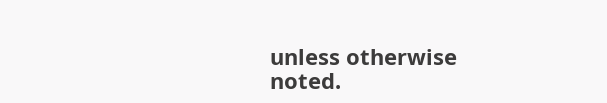unless otherwise noted.